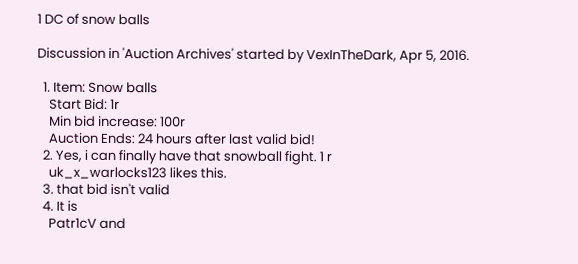1 DC of snow balls

Discussion in 'Auction Archives' started by VexInTheDark, Apr 5, 2016.

  1. Item: Snow balls
    Start Bid: 1r
    Min bid increase: 100r
    Auction Ends: 24 hours after last valid bid!
  2. Yes, i can finally have that snowball fight. 1 r
    uk_x_warlocks123 likes this.
  3. that bid isn't valid
  4. It is
    Patr1cV and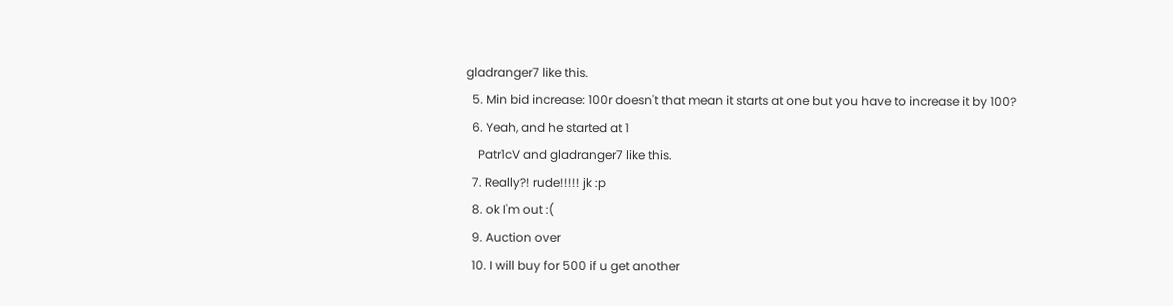gladranger7 like this.
  5. Min bid increase: 100r doesn't that mean it starts at one but you have to increase it by 100?
  6. Yeah, and he started at 1
    Patr1cV and gladranger7 like this.
  7. Really?! rude!!!!! jk :p
  8. ok I'm out :(
  9. Auction over
  10. I will buy for 500 if u get another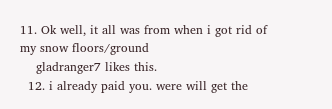11. Ok well, it all was from when i got rid of my snow floors/ground
    gladranger7 likes this.
  12. i already paid you. were will get the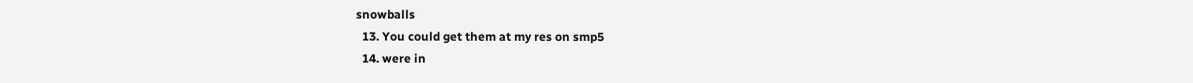snowballs
  13. You could get them at my res on smp5
  14. were in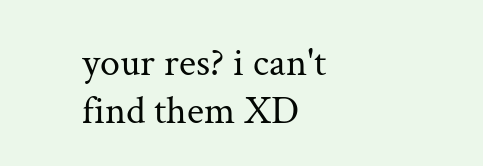your res? i can't find them XD